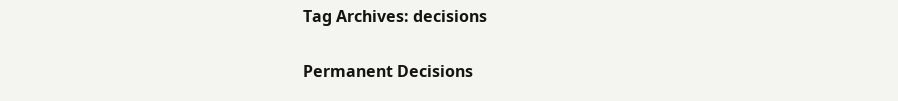Tag Archives: decisions

Permanent Decisions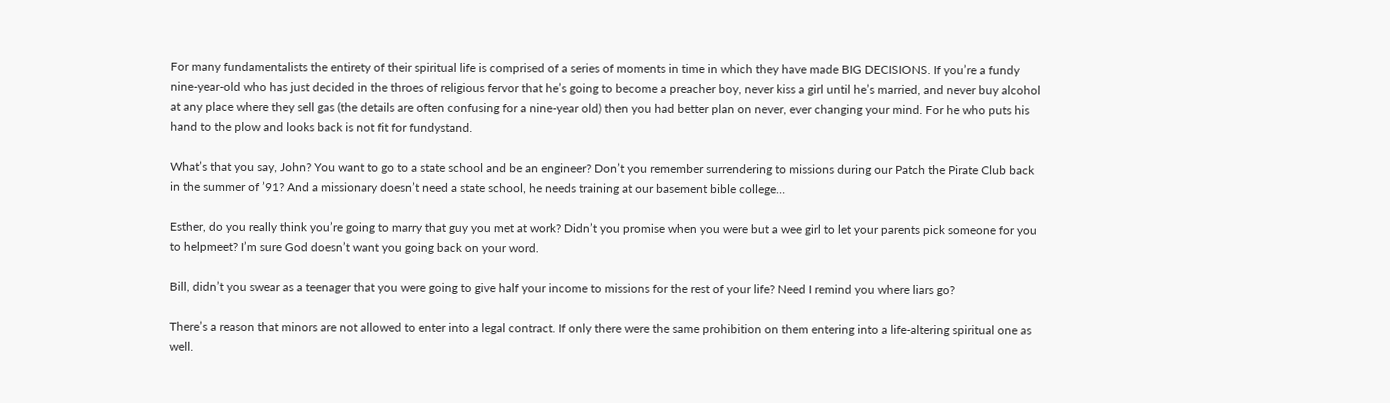For many fundamentalists the entirety of their spiritual life is comprised of a series of moments in time in which they have made BIG DECISIONS. If you’re a fundy nine-year-old who has just decided in the throes of religious fervor that he’s going to become a preacher boy, never kiss a girl until he’s married, and never buy alcohol at any place where they sell gas (the details are often confusing for a nine-year old) then you had better plan on never, ever changing your mind. For he who puts his hand to the plow and looks back is not fit for fundystand.

What’s that you say, John? You want to go to a state school and be an engineer? Don’t you remember surrendering to missions during our Patch the Pirate Club back in the summer of ’91? And a missionary doesn’t need a state school, he needs training at our basement bible college…

Esther, do you really think you’re going to marry that guy you met at work? Didn’t you promise when you were but a wee girl to let your parents pick someone for you to helpmeet? I’m sure God doesn’t want you going back on your word.

Bill, didn’t you swear as a teenager that you were going to give half your income to missions for the rest of your life? Need I remind you where liars go?

There’s a reason that minors are not allowed to enter into a legal contract. If only there were the same prohibition on them entering into a life-altering spiritual one as well.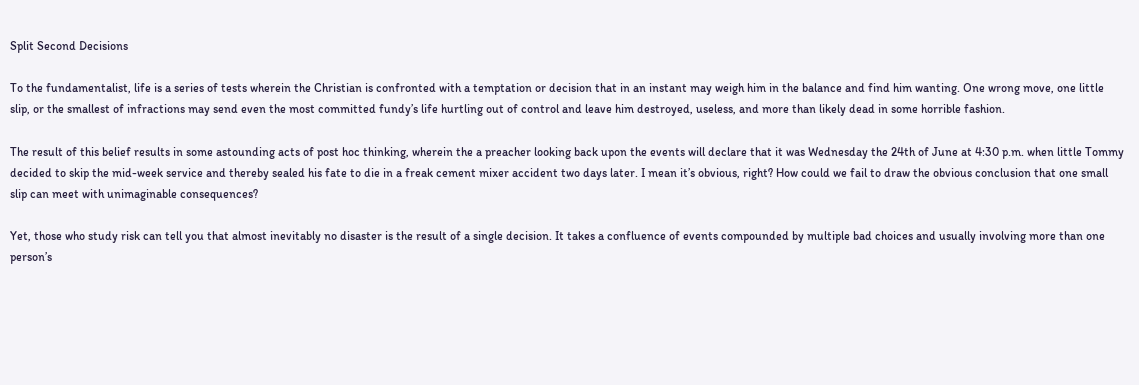Split Second Decisions

To the fundamentalist, life is a series of tests wherein the Christian is confronted with a temptation or decision that in an instant may weigh him in the balance and find him wanting. One wrong move, one little slip, or the smallest of infractions may send even the most committed fundy’s life hurtling out of control and leave him destroyed, useless, and more than likely dead in some horrible fashion.

The result of this belief results in some astounding acts of post hoc thinking, wherein the a preacher looking back upon the events will declare that it was Wednesday the 24th of June at 4:30 p.m. when little Tommy decided to skip the mid-week service and thereby sealed his fate to die in a freak cement mixer accident two days later. I mean it’s obvious, right? How could we fail to draw the obvious conclusion that one small slip can meet with unimaginable consequences?

Yet, those who study risk can tell you that almost inevitably no disaster is the result of a single decision. It takes a confluence of events compounded by multiple bad choices and usually involving more than one person’s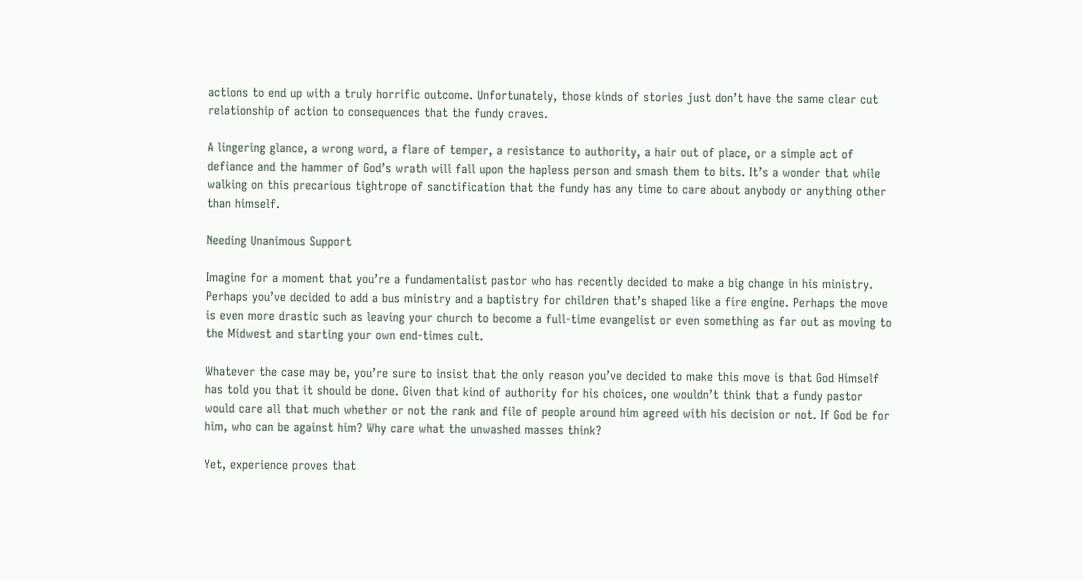actions to end up with a truly horrific outcome. Unfortunately, those kinds of stories just don’t have the same clear cut relationship of action to consequences that the fundy craves.

A lingering glance, a wrong word, a flare of temper, a resistance to authority, a hair out of place, or a simple act of defiance and the hammer of God’s wrath will fall upon the hapless person and smash them to bits. It’s a wonder that while walking on this precarious tightrope of sanctification that the fundy has any time to care about anybody or anything other than himself.

Needing Unanimous Support

Imagine for a moment that you’re a fundamentalist pastor who has recently decided to make a big change in his ministry. Perhaps you’ve decided to add a bus ministry and a baptistry for children that’s shaped like a fire engine. Perhaps the move is even more drastic such as leaving your church to become a full-time evangelist or even something as far out as moving to the Midwest and starting your own end-times cult.

Whatever the case may be, you’re sure to insist that the only reason you’ve decided to make this move is that God Himself has told you that it should be done. Given that kind of authority for his choices, one wouldn’t think that a fundy pastor would care all that much whether or not the rank and file of people around him agreed with his decision or not. If God be for him, who can be against him? Why care what the unwashed masses think?

Yet, experience proves that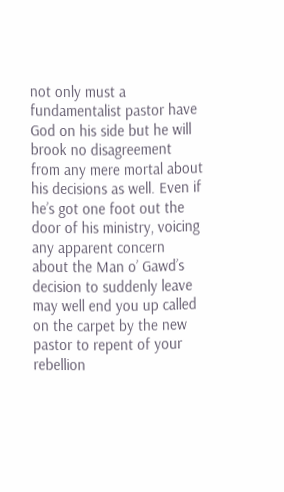not only must a fundamentalist pastor have God on his side but he will brook no disagreement from any mere mortal about his decisions as well. Even if he’s got one foot out the door of his ministry, voicing any apparent concern about the Man o’ Gawd’s decision to suddenly leave may well end you up called on the carpet by the new pastor to repent of your rebellion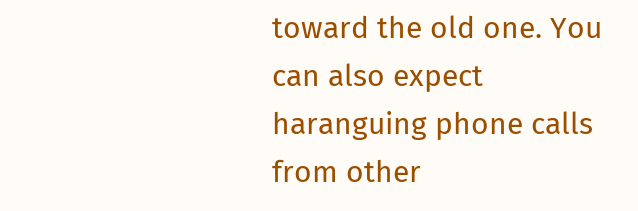toward the old one. You can also expect haranguing phone calls from other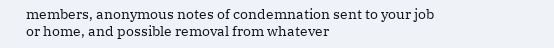members, anonymous notes of condemnation sent to your job or home, and possible removal from whatever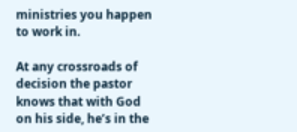ministries you happen to work in.

At any crossroads of decision the pastor knows that with God on his side, he’s in the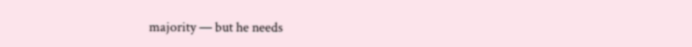majority — but he needs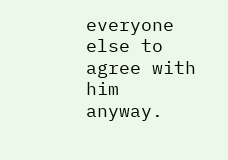everyone else to agree with him anyway.